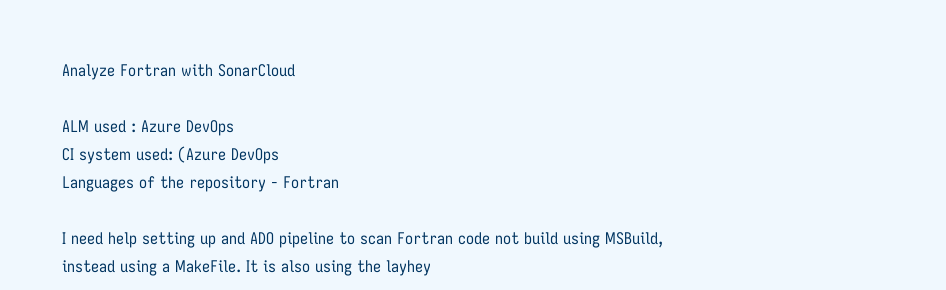Analyze Fortran with SonarCloud

ALM used : Azure DevOps
CI system used: (Azure DevOps
Languages of the repository - Fortran

I need help setting up and ADO pipeline to scan Fortran code not build using MSBuild, instead using a MakeFile. It is also using the layhey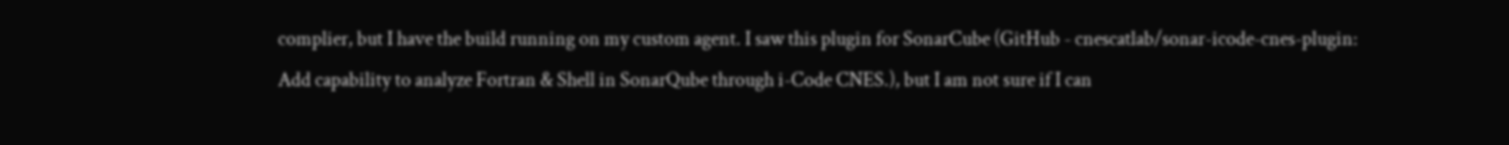complier, but I have the build running on my custom agent. I saw this plugin for SonarCube (GitHub - cnescatlab/sonar-icode-cnes-plugin: Add capability to analyze Fortran & Shell in SonarQube through i-Code CNES.), but I am not sure if I can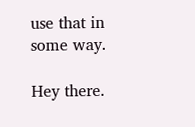use that in some way.

Hey there.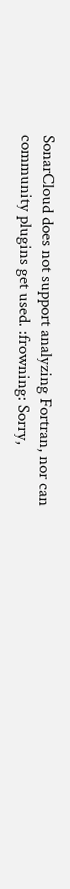SonarCloud does not support analyzing Fortran, nor can community plugins get used. :frowning: Sorry,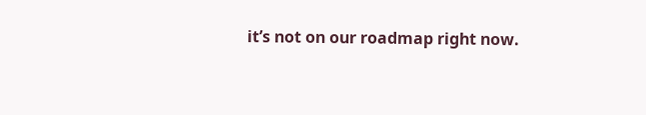it’s not on our roadmap right now.